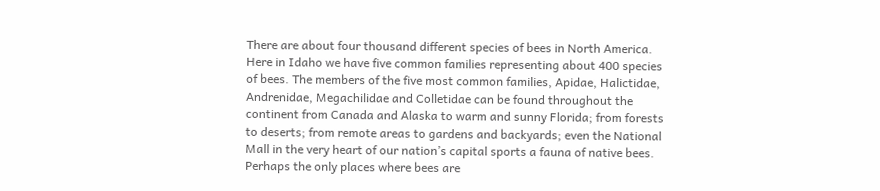There are about four thousand different species of bees in North America. Here in Idaho we have five common families representing about 400 species of bees. The members of the five most common families, Apidae, Halictidae, Andrenidae, Megachilidae and Colletidae can be found throughout the continent from Canada and Alaska to warm and sunny Florida; from forests to deserts; from remote areas to gardens and backyards; even the National Mall in the very heart of our nation’s capital sports a fauna of native bees. Perhaps the only places where bees are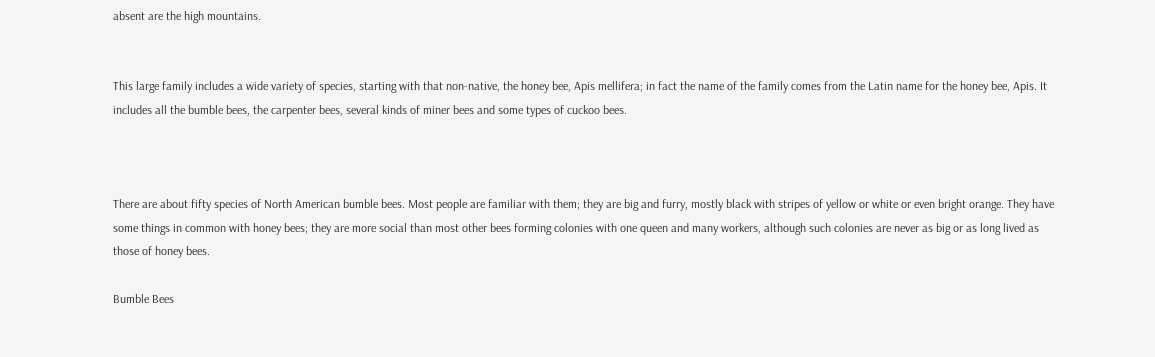absent are the high mountains.


This large family includes a wide variety of species, starting with that non-native, the honey bee, Apis mellifera; in fact the name of the family comes from the Latin name for the honey bee, Apis. It includes all the bumble bees, the carpenter bees, several kinds of miner bees and some types of cuckoo bees.



There are about fifty species of North American bumble bees. Most people are familiar with them; they are big and furry, mostly black with stripes of yellow or white or even bright orange. They have some things in common with honey bees; they are more social than most other bees forming colonies with one queen and many workers, although such colonies are never as big or as long lived as those of honey bees.

Bumble Bees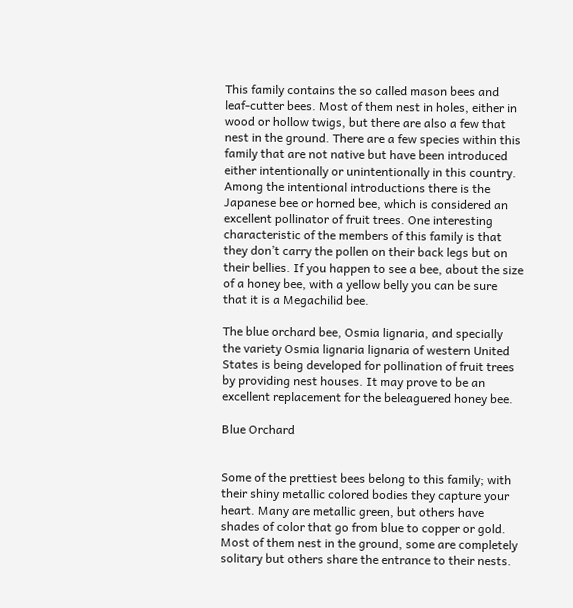This family contains the so called mason bees and leaf-cutter bees. Most of them nest in holes, either in wood or hollow twigs, but there are also a few that nest in the ground. There are a few species within this family that are not native but have been introduced either intentionally or unintentionally in this country. Among the intentional introductions there is the Japanese bee or horned bee, which is considered an excellent pollinator of fruit trees. One interesting characteristic of the members of this family is that they don’t carry the pollen on their back legs but on their bellies. If you happen to see a bee, about the size of a honey bee, with a yellow belly you can be sure that it is a Megachilid bee.

The blue orchard bee, Osmia lignaria, and specially the variety Osmia lignaria lignaria of western United States is being developed for pollination of fruit trees by providing nest houses. It may prove to be an excellent replacement for the beleaguered honey bee.

Blue Orchard


Some of the prettiest bees belong to this family; with their shiny metallic colored bodies they capture your heart. Many are metallic green, but others have shades of color that go from blue to copper or gold. Most of them nest in the ground, some are completely solitary but others share the entrance to their nests.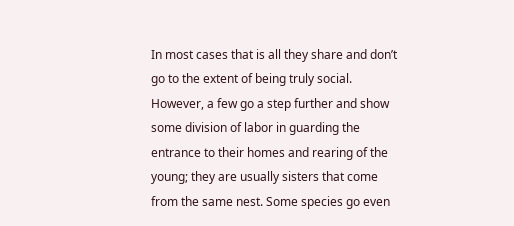In most cases that is all they share and don’t go to the extent of being truly social. However, a few go a step further and show some division of labor in guarding the entrance to their homes and rearing of the young; they are usually sisters that come from the same nest. Some species go even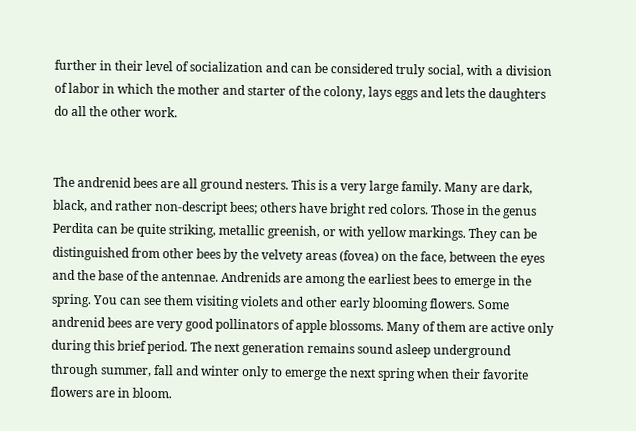further in their level of socialization and can be considered truly social, with a division of labor in which the mother and starter of the colony, lays eggs and lets the daughters do all the other work.


The andrenid bees are all ground nesters. This is a very large family. Many are dark, black, and rather non-descript bees; others have bright red colors. Those in the genus Perdita can be quite striking, metallic greenish, or with yellow markings. They can be distinguished from other bees by the velvety areas (fovea) on the face, between the eyes and the base of the antennae. Andrenids are among the earliest bees to emerge in the spring. You can see them visiting violets and other early blooming flowers. Some andrenid bees are very good pollinators of apple blossoms. Many of them are active only during this brief period. The next generation remains sound asleep underground through summer, fall and winter only to emerge the next spring when their favorite flowers are in bloom.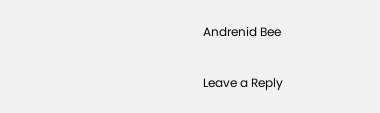Andrenid Bee

Leave a Reply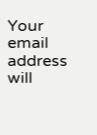Your email address will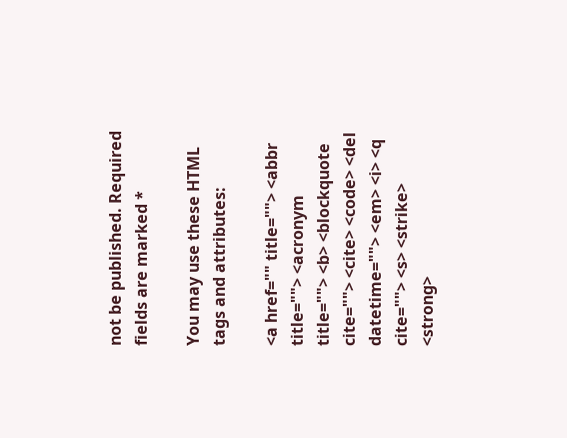not be published. Required fields are marked *

You may use these HTML tags and attributes:

<a href="" title=""> <abbr title=""> <acronym title=""> <b> <blockquote cite=""> <cite> <code> <del datetime=""> <em> <i> <q cite=""> <s> <strike> <strong>